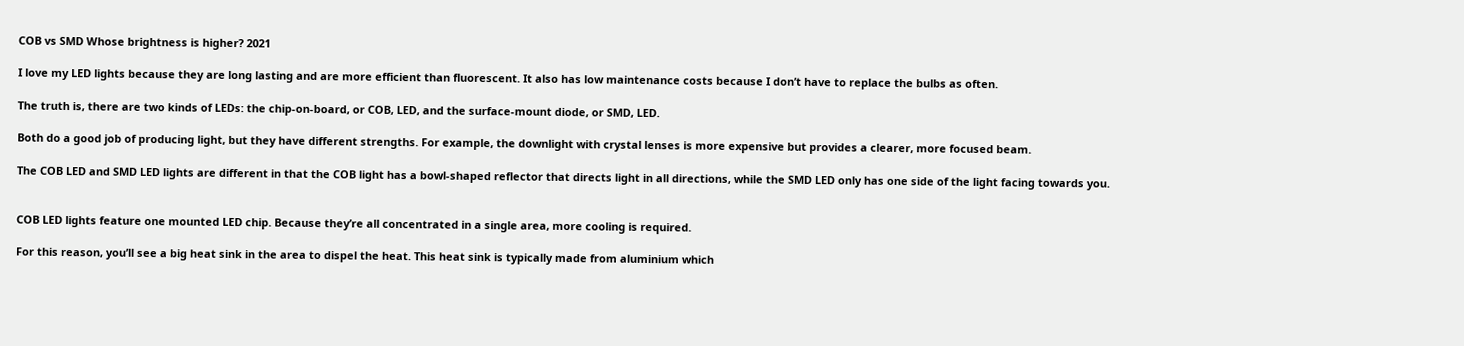COB vs SMD Whose brightness is higher? 2021

I love my LED lights because they are long lasting and are more efficient than fluorescent. It also has low maintenance costs because I don’t have to replace the bulbs as often.

The truth is, there are two kinds of LEDs: the chip-on-board, or COB, LED, and the surface-mount diode, or SMD, LED.

Both do a good job of producing light, but they have different strengths. For example, the downlight with crystal lenses is more expensive but provides a clearer, more focused beam.

The COB LED and SMD LED lights are different in that the COB light has a bowl-shaped reflector that directs light in all directions, while the SMD LED only has one side of the light facing towards you.


COB LED lights feature one mounted LED chip. Because they’re all concentrated in a single area, more cooling is required.

For this reason, you’ll see a big heat sink in the area to dispel the heat. This heat sink is typically made from aluminium which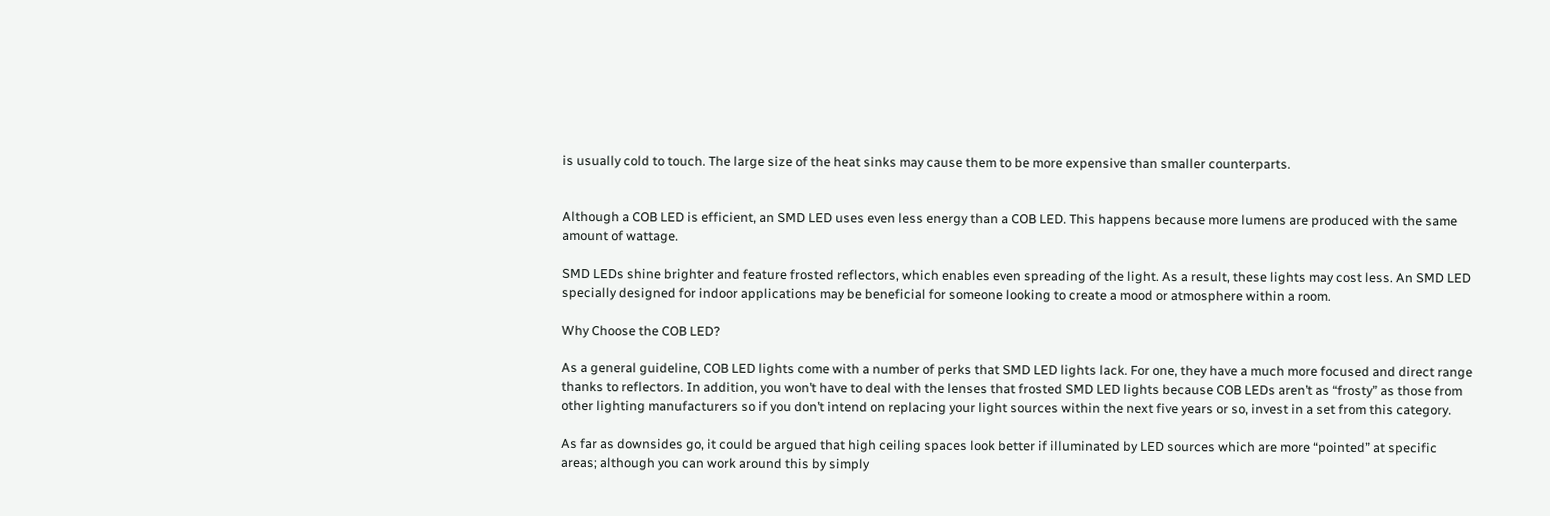is usually cold to touch. The large size of the heat sinks may cause them to be more expensive than smaller counterparts.


Although a COB LED is efficient, an SMD LED uses even less energy than a COB LED. This happens because more lumens are produced with the same amount of wattage.

SMD LEDs shine brighter and feature frosted reflectors, which enables even spreading of the light. As a result, these lights may cost less. An SMD LED specially designed for indoor applications may be beneficial for someone looking to create a mood or atmosphere within a room.

Why Choose the COB LED?

As a general guideline, COB LED lights come with a number of perks that SMD LED lights lack. For one, they have a much more focused and direct range thanks to reflectors. In addition, you won’t have to deal with the lenses that frosted SMD LED lights because COB LEDs aren’t as “frosty” as those from other lighting manufacturers so if you don’t intend on replacing your light sources within the next five years or so, invest in a set from this category.

As far as downsides go, it could be argued that high ceiling spaces look better if illuminated by LED sources which are more “pointed” at specific areas; although you can work around this by simply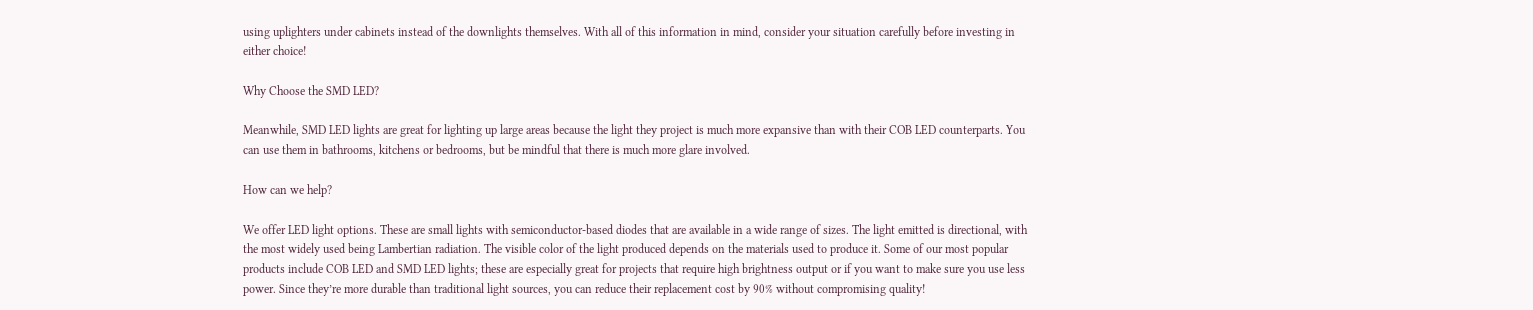using uplighters under cabinets instead of the downlights themselves. With all of this information in mind, consider your situation carefully before investing in either choice!

Why Choose the SMD LED?

Meanwhile, SMD LED lights are great for lighting up large areas because the light they project is much more expansive than with their COB LED counterparts. You can use them in bathrooms, kitchens or bedrooms, but be mindful that there is much more glare involved.

How can we help?

We offer LED light options. These are small lights with semiconductor-based diodes that are available in a wide range of sizes. The light emitted is directional, with the most widely used being Lambertian radiation. The visible color of the light produced depends on the materials used to produce it. Some of our most popular products include COB LED and SMD LED lights; these are especially great for projects that require high brightness output or if you want to make sure you use less power. Since they’re more durable than traditional light sources, you can reduce their replacement cost by 90% without compromising quality!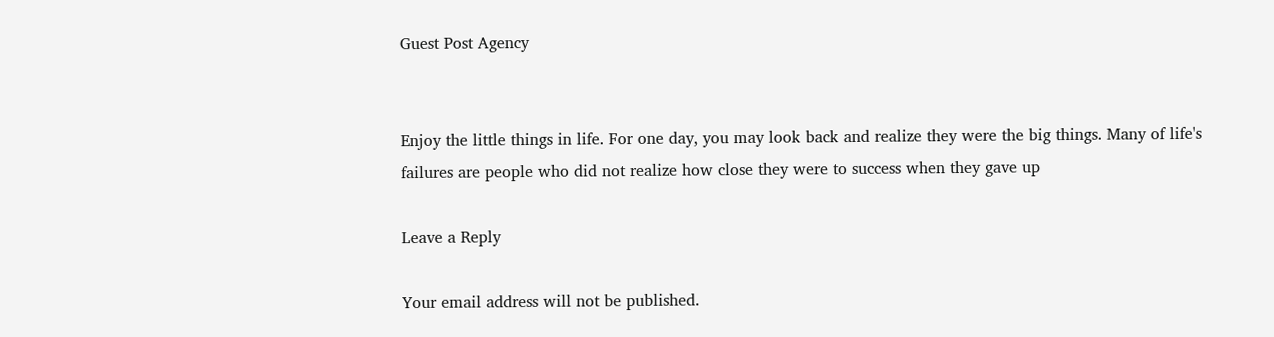Guest Post Agency


Enjoy the little things in life. For one day, you may look back and realize they were the big things. Many of life's failures are people who did not realize how close they were to success when they gave up

Leave a Reply

Your email address will not be published.